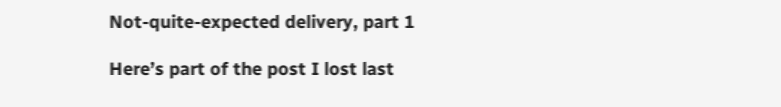Not-quite-expected delivery, part 1

Here’s part of the post I lost last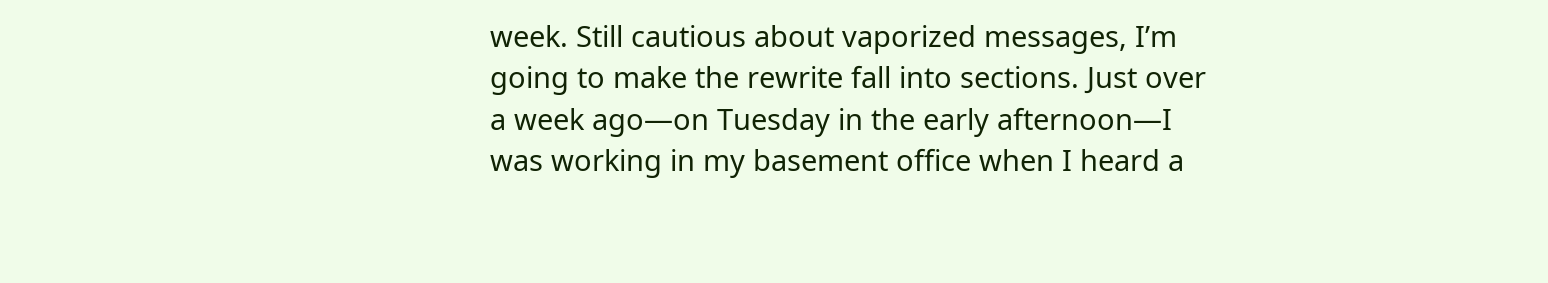week. Still cautious about vaporized messages, I’m going to make the rewrite fall into sections. Just over a week ago—on Tuesday in the early afternoon—I was working in my basement office when I heard a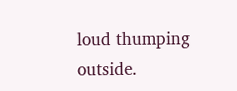loud thumping outside.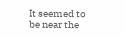It seemed to be near the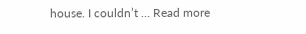house. I couldn’t … Read more